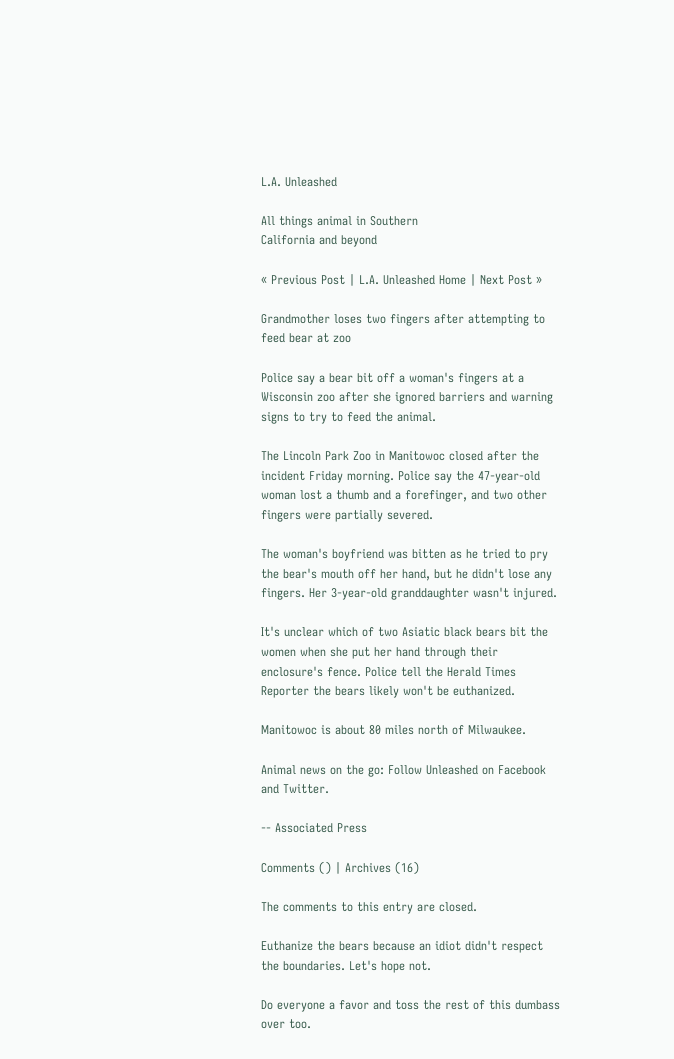L.A. Unleashed

All things animal in Southern
California and beyond

« Previous Post | L.A. Unleashed Home | Next Post »

Grandmother loses two fingers after attempting to feed bear at zoo

Police say a bear bit off a woman's fingers at a Wisconsin zoo after she ignored barriers and warning signs to try to feed the animal.

The Lincoln Park Zoo in Manitowoc closed after the incident Friday morning. Police say the 47-year-old woman lost a thumb and a forefinger, and two other fingers were partially severed.

The woman's boyfriend was bitten as he tried to pry the bear's mouth off her hand, but he didn't lose any fingers. Her 3-year-old granddaughter wasn't injured.

It's unclear which of two Asiatic black bears bit the women when she put her hand through their enclosure's fence. Police tell the Herald Times Reporter the bears likely won't be euthanized.

Manitowoc is about 80 miles north of Milwaukee.

Animal news on the go: Follow Unleashed on Facebook and Twitter.

-- Associated Press

Comments () | Archives (16)

The comments to this entry are closed.

Euthanize the bears because an idiot didn't respect the boundaries. Let's hope not.

Do everyone a favor and toss the rest of this dumbass over too.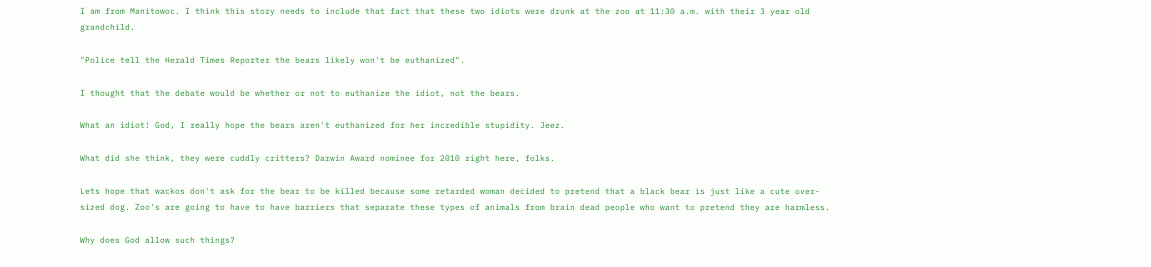I am from Manitowoc. I think this story needs to include that fact that these two idiots were drunk at the zoo at 11:30 a.m. with their 3 year old grandchild.

"Police tell the Herald Times Reporter the bears likely won't be euthanized".

I thought that the debate would be whether or not to euthanize the idiot, not the bears.

What an idiot! God, I really hope the bears aren't euthanized for her incredible stupidity. Jeez.

What did she think, they were cuddly critters? Darwin Award nominee for 2010 right here, folks.

Lets hope that wackos don't ask for the bear to be killed because some retarded woman decided to pretend that a black bear is just like a cute over-sized dog. Zoo's are going to have to have barriers that separate these types of animals from brain dead people who want to pretend they are harmless.

Why does God allow such things?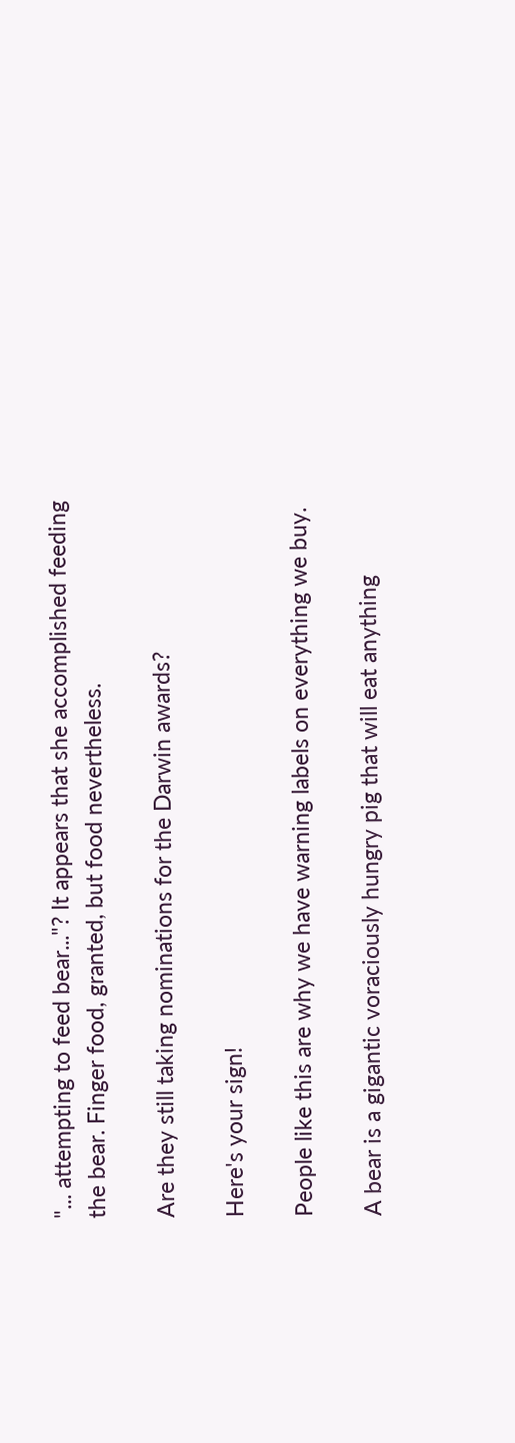"... attempting to feed bear..."? It appears that she accomplished feeding the bear. Finger food, granted, but food nevertheless.

Are they still taking nominations for the Darwin awards?

Here's your sign!

People like this are why we have warning labels on everything we buy.

A bear is a gigantic voraciously hungry pig that will eat anything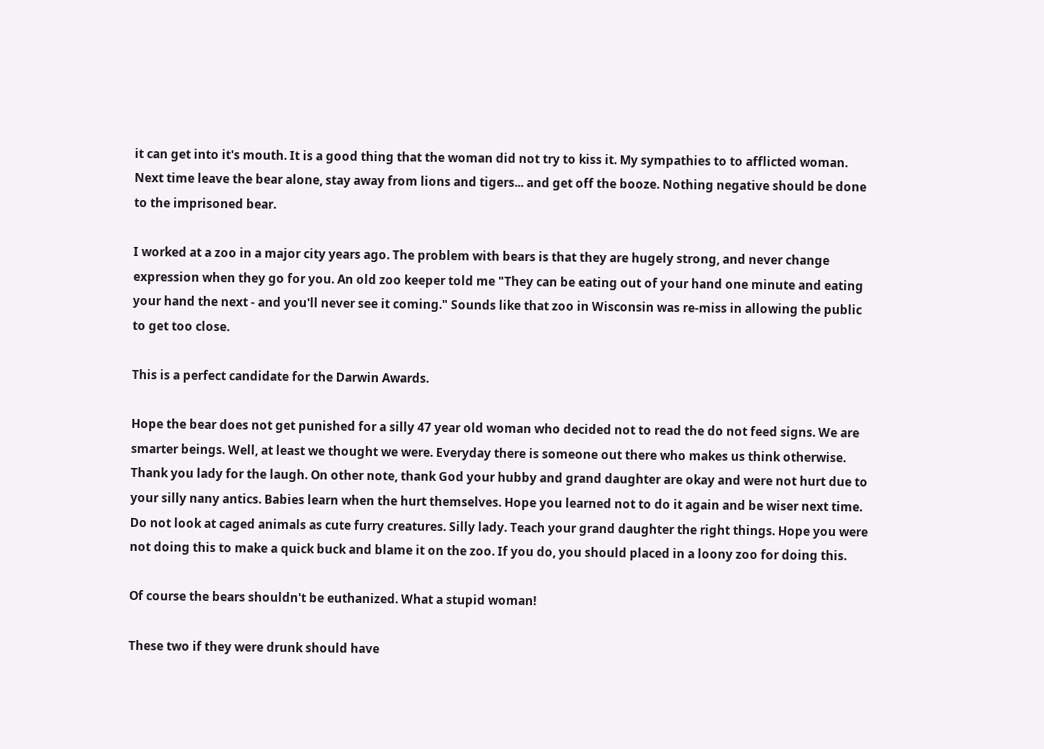it can get into it's mouth. It is a good thing that the woman did not try to kiss it. My sympathies to to afflicted woman. Next time leave the bear alone, stay away from lions and tigers... and get off the booze. Nothing negative should be done to the imprisoned bear.

I worked at a zoo in a major city years ago. The problem with bears is that they are hugely strong, and never change expression when they go for you. An old zoo keeper told me "They can be eating out of your hand one minute and eating your hand the next - and you'll never see it coming." Sounds like that zoo in Wisconsin was re-miss in allowing the public to get too close.

This is a perfect candidate for the Darwin Awards.

Hope the bear does not get punished for a silly 47 year old woman who decided not to read the do not feed signs. We are smarter beings. Well, at least we thought we were. Everyday there is someone out there who makes us think otherwise. Thank you lady for the laugh. On other note, thank God your hubby and grand daughter are okay and were not hurt due to your silly nany antics. Babies learn when the hurt themselves. Hope you learned not to do it again and be wiser next time. Do not look at caged animals as cute furry creatures. Silly lady. Teach your grand daughter the right things. Hope you were not doing this to make a quick buck and blame it on the zoo. If you do, you should placed in a loony zoo for doing this.

Of course the bears shouldn't be euthanized. What a stupid woman!

These two if they were drunk should have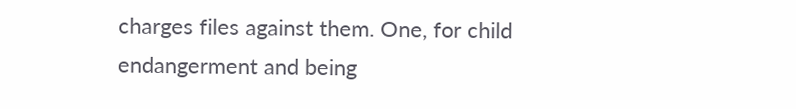charges files against them. One, for child endangerment and being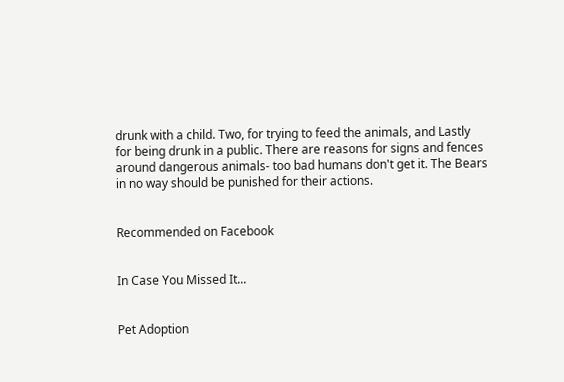drunk with a child. Two, for trying to feed the animals, and Lastly for being drunk in a public. There are reasons for signs and fences around dangerous animals- too bad humans don't get it. The Bears in no way should be punished for their actions.


Recommended on Facebook


In Case You Missed It...


Pet Adoption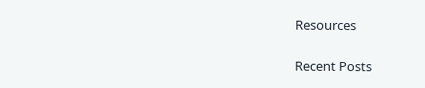Resources

Recent Posts